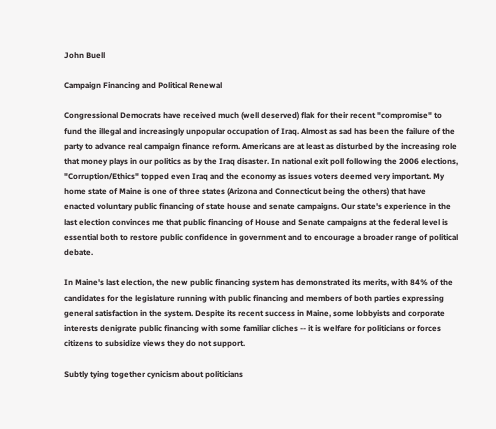John Buell

Campaign Financing and Political Renewal

Congressional Democrats have received much (well deserved) flak for their recent "compromise" to fund the illegal and increasingly unpopular occupation of Iraq. Almost as sad has been the failure of the party to advance real campaign finance reform. Americans are at least as disturbed by the increasing role that money plays in our politics as by the Iraq disaster. In national exit poll following the 2006 elections, "Corruption/Ethics" topped even Iraq and the economy as issues voters deemed very important. My home state of Maine is one of three states (Arizona and Connecticut being the others) that have enacted voluntary public financing of state house and senate campaigns. Our state's experience in the last election convinces me that public financing of House and Senate campaigns at the federal level is essential both to restore public confidence in government and to encourage a broader range of political debate.

In Maine's last election, the new public financing system has demonstrated its merits, with 84% of the candidates for the legislature running with public financing and members of both parties expressing general satisfaction in the system. Despite its recent success in Maine, some lobbyists and corporate interests denigrate public financing with some familiar cliches -- it is welfare for politicians or forces citizens to subsidize views they do not support.

Subtly tying together cynicism about politicians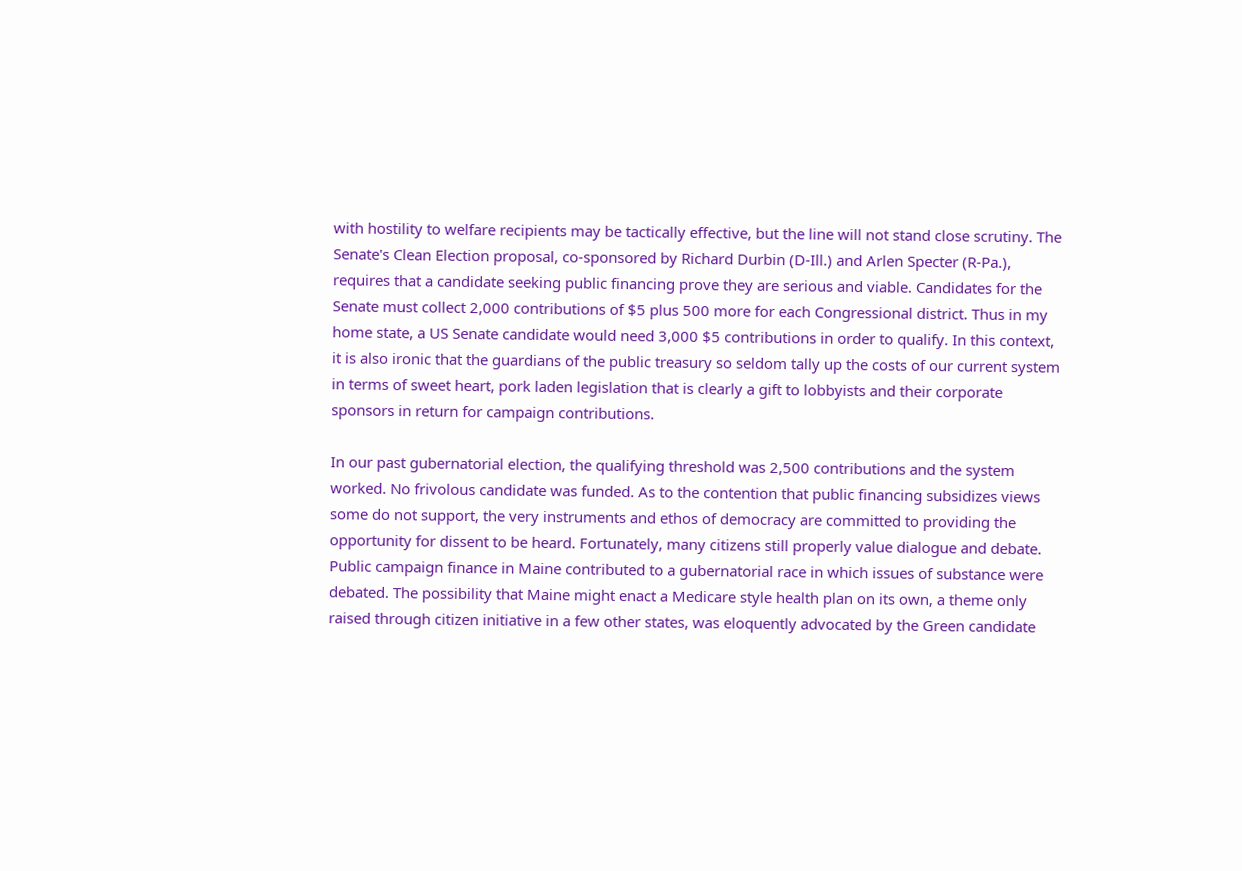with hostility to welfare recipients may be tactically effective, but the line will not stand close scrutiny. The Senate's Clean Election proposal, co-sponsored by Richard Durbin (D-Ill.) and Arlen Specter (R-Pa.), requires that a candidate seeking public financing prove they are serious and viable. Candidates for the Senate must collect 2,000 contributions of $5 plus 500 more for each Congressional district. Thus in my home state, a US Senate candidate would need 3,000 $5 contributions in order to qualify. In this context, it is also ironic that the guardians of the public treasury so seldom tally up the costs of our current system in terms of sweet heart, pork laden legislation that is clearly a gift to lobbyists and their corporate sponsors in return for campaign contributions.

In our past gubernatorial election, the qualifying threshold was 2,500 contributions and the system worked. No frivolous candidate was funded. As to the contention that public financing subsidizes views some do not support, the very instruments and ethos of democracy are committed to providing the opportunity for dissent to be heard. Fortunately, many citizens still properly value dialogue and debate. Public campaign finance in Maine contributed to a gubernatorial race in which issues of substance were debated. The possibility that Maine might enact a Medicare style health plan on its own, a theme only raised through citizen initiative in a few other states, was eloquently advocated by the Green candidate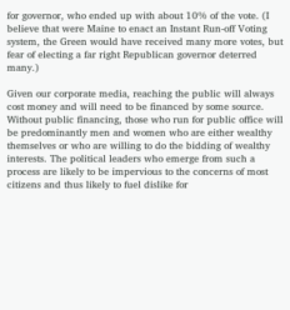for governor, who ended up with about 10% of the vote. (I believe that were Maine to enact an Instant Run-off Voting system, the Green would have received many more votes, but fear of electing a far right Republican governor deterred many.)

Given our corporate media, reaching the public will always cost money and will need to be financed by some source. Without public financing, those who run for public office will be predominantly men and women who are either wealthy themselves or who are willing to do the bidding of wealthy interests. The political leaders who emerge from such a process are likely to be impervious to the concerns of most citizens and thus likely to fuel dislike for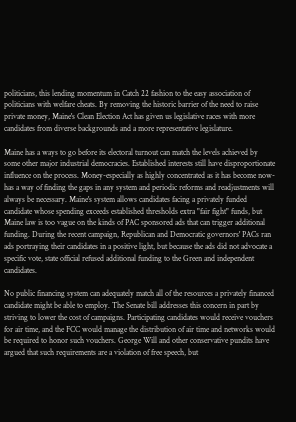politicians, this lending momentum in Catch 22 fashion to the easy association of politicians with welfare cheats. By removing the historic barrier of the need to raise private money, Maine's Clean Election Act has given us legislative races with more candidates from diverse backgrounds and a more representative legislature.

Maine has a ways to go before its electoral turnout can match the levels achieved by some other major industrial democracies. Established interests still have disproportionate influence on the process. Money-especially as highly concentrated as it has become now-has a way of finding the gaps in any system and periodic reforms and readjustments will always be necessary. Maine's system allows candidates facing a privately funded candidate whose spending exceeds established thresholds extra "fair fight" funds, but Maine law is too vague on the kinds of PAC sponsored ads that can trigger additional funding. During the recent campaign, Republican and Democratic governors' PACs ran ads portraying their candidates in a positive light, but because the ads did not advocate a specific vote, state official refused additional funding to the Green and independent candidates.

No public financing system can adequately match all of the resources a privately financed candidate might be able to employ. The Senate bill addresses this concern in part by striving to lower the cost of campaigns. Participating candidates would receive vouchers for air time, and the FCC would manage the distribution of air time and networks would be required to honor such vouchers. George Will and other conservative pundits have argued that such requirements are a violation of free speech, but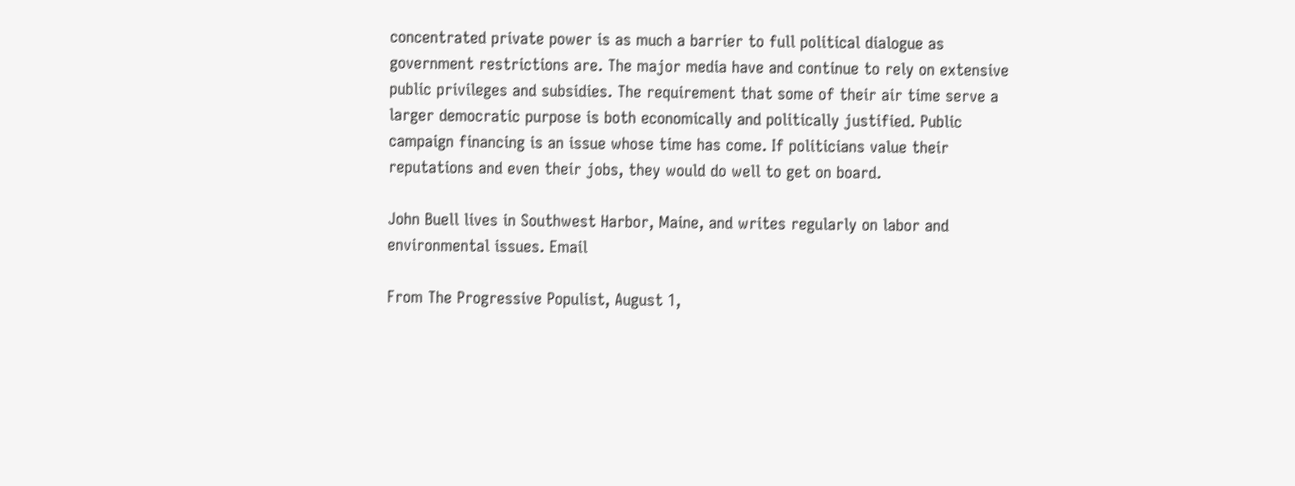concentrated private power is as much a barrier to full political dialogue as government restrictions are. The major media have and continue to rely on extensive public privileges and subsidies. The requirement that some of their air time serve a larger democratic purpose is both economically and politically justified. Public campaign financing is an issue whose time has come. If politicians value their reputations and even their jobs, they would do well to get on board.

John Buell lives in Southwest Harbor, Maine, and writes regularly on labor and environmental issues. Email

From The Progressive Populist, August 1,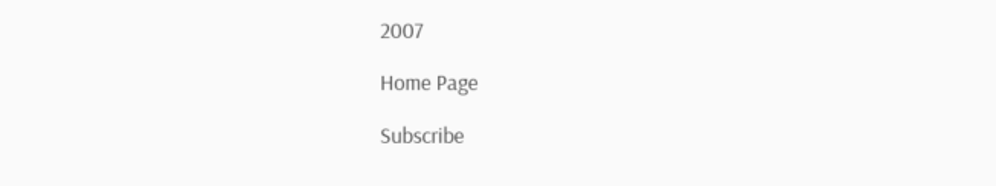2007

Home Page

Subscribe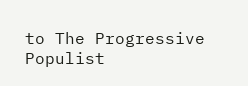to The Progressive Populist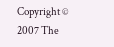Copyright © 2007 The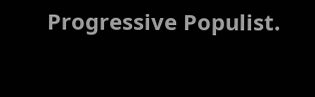Progressive Populist.